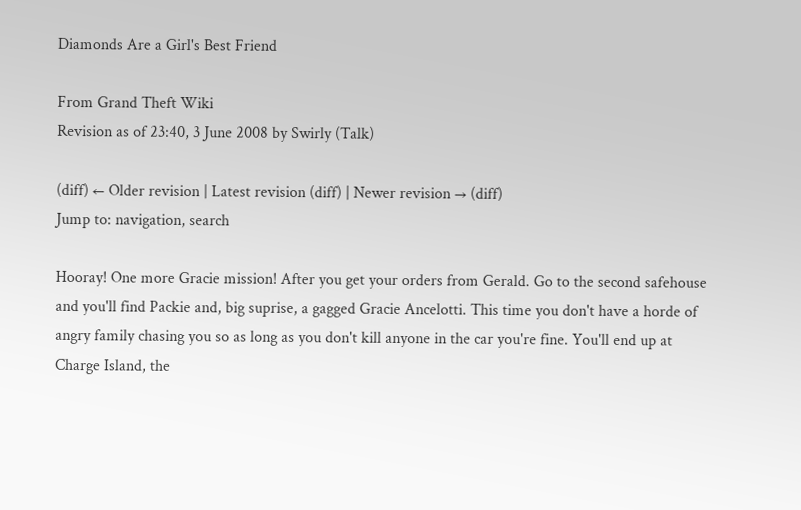Diamonds Are a Girl's Best Friend

From Grand Theft Wiki
Revision as of 23:40, 3 June 2008 by Swirly (Talk)

(diff) ← Older revision | Latest revision (diff) | Newer revision → (diff)
Jump to: navigation, search

Hooray! One more Gracie mission! After you get your orders from Gerald. Go to the second safehouse and you'll find Packie and, big suprise, a gagged Gracie Ancelotti. This time you don't have a horde of angry family chasing you so as long as you don't kill anyone in the car you're fine. You'll end up at Charge Island, the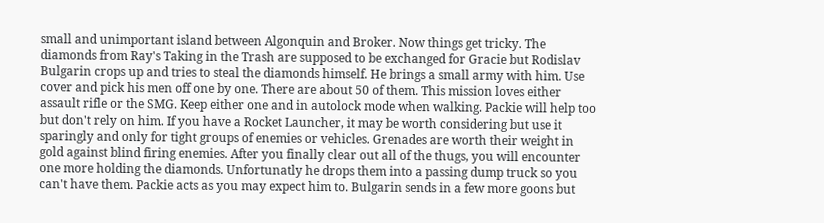small and unimportant island between Algonquin and Broker. Now things get tricky. The diamonds from Ray's Taking in the Trash are supposed to be exchanged for Gracie but Rodislav Bulgarin crops up and tries to steal the diamonds himself. He brings a small army with him. Use cover and pick his men off one by one. There are about 50 of them. This mission loves either assault rifle or the SMG. Keep either one and in autolock mode when walking. Packie will help too but don't rely on him. If you have a Rocket Launcher, it may be worth considering but use it sparingly and only for tight groups of enemies or vehicles. Grenades are worth their weight in gold against blind firing enemies. After you finally clear out all of the thugs, you will encounter one more holding the diamonds. Unfortunatly he drops them into a passing dump truck so you can't have them. Packie acts as you may expect him to. Bulgarin sends in a few more goons but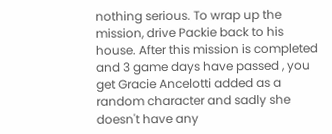nothing serious. To wrap up the mission, drive Packie back to his house. After this mission is completed and 3 game days have passed , you get Gracie Ancelotti added as a random character and sadly she doesn't have any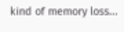kind of memory loss...